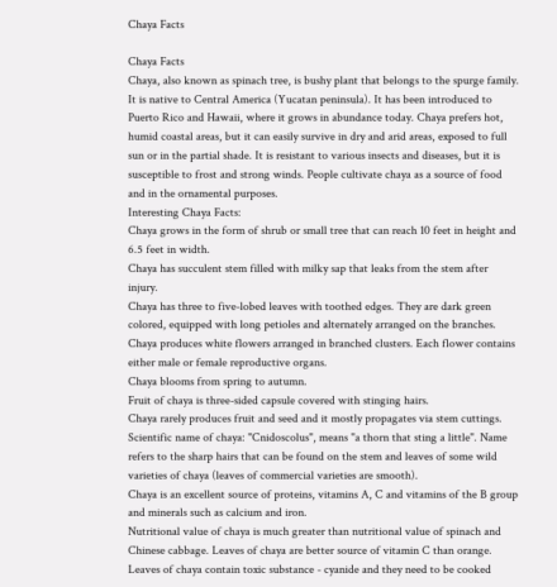Chaya Facts

Chaya Facts
Chaya, also known as spinach tree, is bushy plant that belongs to the spurge family. It is native to Central America (Yucatan peninsula). It has been introduced to Puerto Rico and Hawaii, where it grows in abundance today. Chaya prefers hot, humid coastal areas, but it can easily survive in dry and arid areas, exposed to full sun or in the partial shade. It is resistant to various insects and diseases, but it is susceptible to frost and strong winds. People cultivate chaya as a source of food and in the ornamental purposes.
Interesting Chaya Facts:
Chaya grows in the form of shrub or small tree that can reach 10 feet in height and 6.5 feet in width.
Chaya has succulent stem filled with milky sap that leaks from the stem after injury.
Chaya has three to five-lobed leaves with toothed edges. They are dark green colored, equipped with long petioles and alternately arranged on the branches.
Chaya produces white flowers arranged in branched clusters. Each flower contains either male or female reproductive organs.
Chaya blooms from spring to autumn.
Fruit of chaya is three-sided capsule covered with stinging hairs.
Chaya rarely produces fruit and seed and it mostly propagates via stem cuttings.
Scientific name of chaya: "Cnidoscolus", means "a thorn that sting a little". Name refers to the sharp hairs that can be found on the stem and leaves of some wild varieties of chaya (leaves of commercial varieties are smooth).
Chaya is an excellent source of proteins, vitamins A, C and vitamins of the B group and minerals such as calcium and iron.
Nutritional value of chaya is much greater than nutritional value of spinach and Chinese cabbage. Leaves of chaya are better source of vitamin C than orange.
Leaves of chaya contain toxic substance - cyanide and they need to be cooked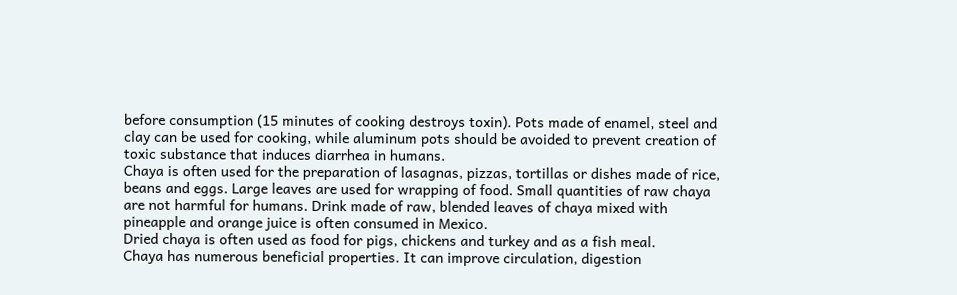before consumption (15 minutes of cooking destroys toxin). Pots made of enamel, steel and clay can be used for cooking, while aluminum pots should be avoided to prevent creation of toxic substance that induces diarrhea in humans.
Chaya is often used for the preparation of lasagnas, pizzas, tortillas or dishes made of rice, beans and eggs. Large leaves are used for wrapping of food. Small quantities of raw chaya are not harmful for humans. Drink made of raw, blended leaves of chaya mixed with pineapple and orange juice is often consumed in Mexico.
Dried chaya is often used as food for pigs, chickens and turkey and as a fish meal.
Chaya has numerous beneficial properties. It can improve circulation, digestion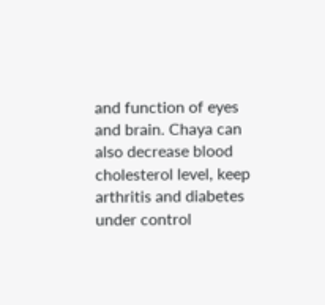and function of eyes and brain. Chaya can also decrease blood cholesterol level, keep arthritis and diabetes under control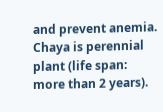and prevent anemia.
Chaya is perennial plant (life span: more than 2 years).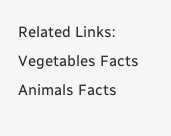Related Links:
Vegetables Facts
Animals Facts